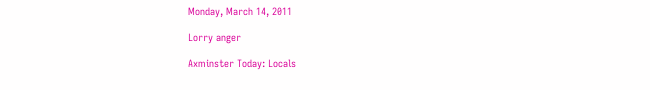Monday, March 14, 2011

Lorry anger

Axminster Today: Locals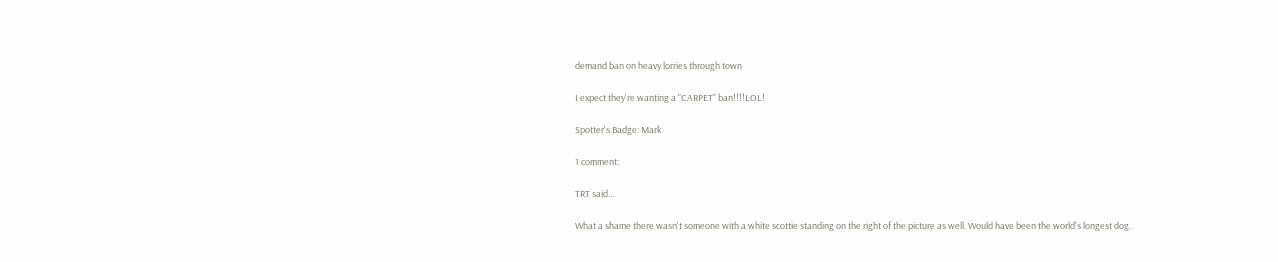demand ban on heavy lorries through town

I expect they're wanting a "CARPET" ban!!!!LOL!

Spotter's Badge: Mark

1 comment:

TRT said...

What a shame there wasn't someone with a white scottie standing on the right of the picture as well. Would have been the world's longest dog.